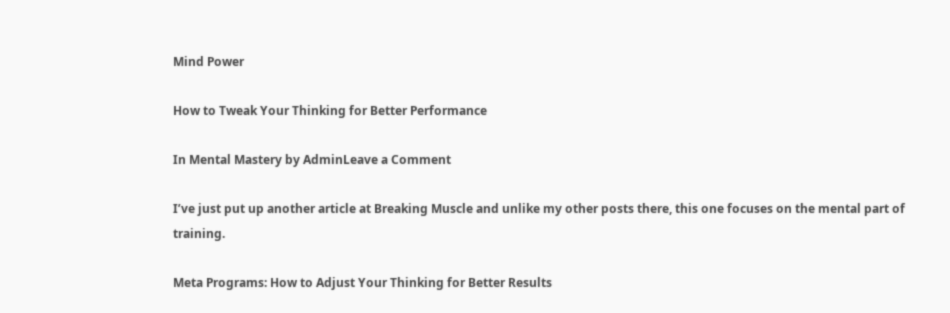Mind Power

How to Tweak Your Thinking for Better Performance

In Mental Mastery by AdminLeave a Comment

I’ve just put up another article at Breaking Muscle and unlike my other posts there, this one focuses on the mental part of training.

Meta Programs: How to Adjust Your Thinking for Better Results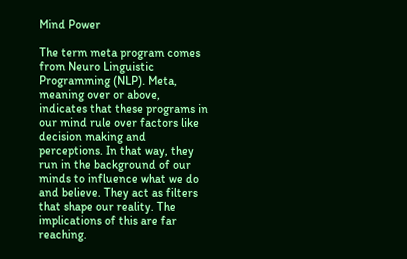Mind Power

The term meta program comes from Neuro Linguistic Programming (NLP). Meta, meaning over or above, indicates that these programs in our mind rule over factors like decision making and perceptions. In that way, they run in the background of our minds to influence what we do and believe. They act as filters that shape our reality. The implications of this are far reaching.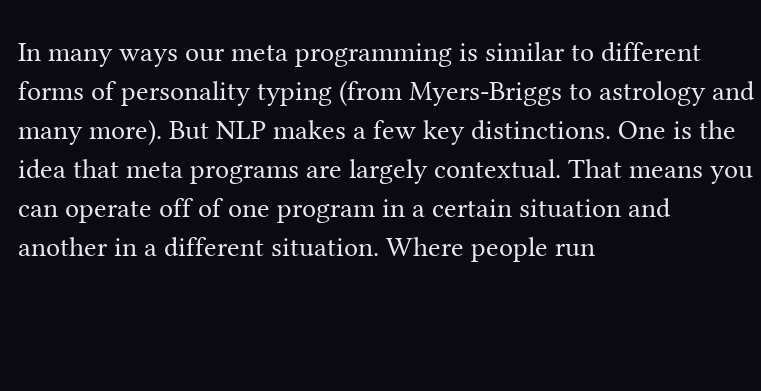In many ways our meta programming is similar to different forms of personality typing (from Myers-Briggs to astrology and many more). But NLP makes a few key distinctions. One is the idea that meta programs are largely contextual. That means you can operate off of one program in a certain situation and another in a different situation. Where people run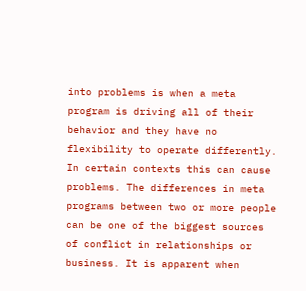into problems is when a meta program is driving all of their behavior and they have no flexibility to operate differently. In certain contexts this can cause problems. The differences in meta programs between two or more people can be one of the biggest sources of conflict in relationships or business. It is apparent when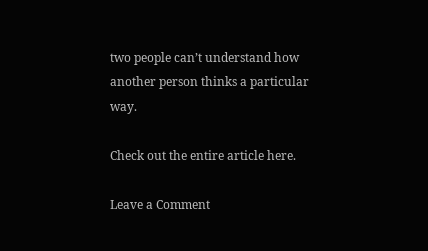two people can’t understand how another person thinks a particular way.

Check out the entire article here.

Leave a Comment